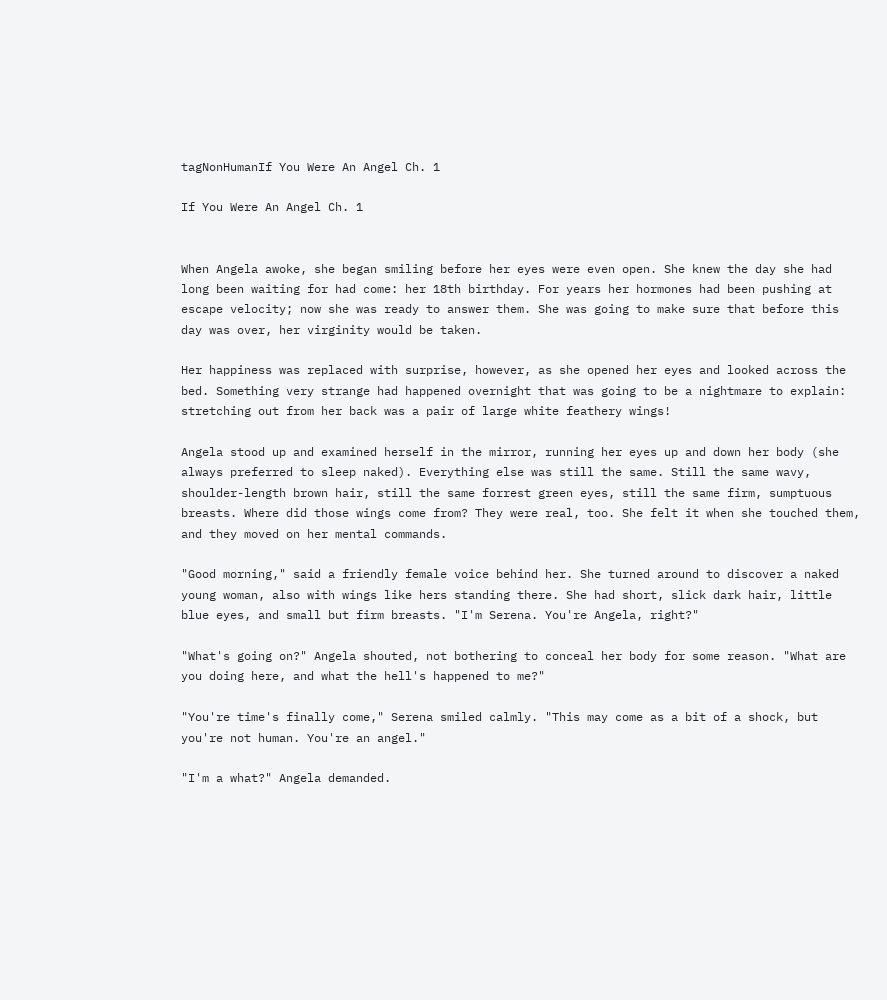tagNonHumanIf You Were An Angel Ch. 1

If You Were An Angel Ch. 1


When Angela awoke, she began smiling before her eyes were even open. She knew the day she had long been waiting for had come: her 18th birthday. For years her hormones had been pushing at escape velocity; now she was ready to answer them. She was going to make sure that before this day was over, her virginity would be taken.

Her happiness was replaced with surprise, however, as she opened her eyes and looked across the bed. Something very strange had happened overnight that was going to be a nightmare to explain: stretching out from her back was a pair of large white feathery wings!

Angela stood up and examined herself in the mirror, running her eyes up and down her body (she always preferred to sleep naked). Everything else was still the same. Still the same wavy, shoulder-length brown hair, still the same forrest green eyes, still the same firm, sumptuous breasts. Where did those wings come from? They were real, too. She felt it when she touched them, and they moved on her mental commands.

"Good morning," said a friendly female voice behind her. She turned around to discover a naked young woman, also with wings like hers standing there. She had short, slick dark hair, little blue eyes, and small but firm breasts. "I'm Serena. You're Angela, right?"

"What's going on?" Angela shouted, not bothering to conceal her body for some reason. "What are you doing here, and what the hell's happened to me?"

"You're time's finally come," Serena smiled calmly. "This may come as a bit of a shock, but you're not human. You're an angel."

"I'm a what?" Angela demanded.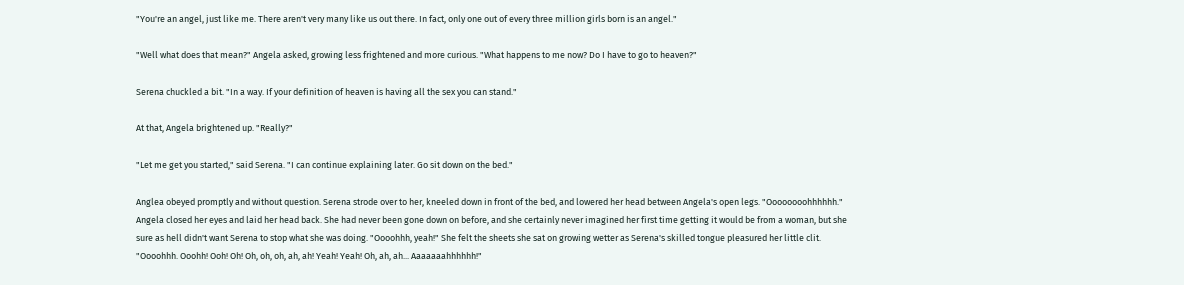"You're an angel, just like me. There aren't very many like us out there. In fact, only one out of every three million girls born is an angel."

"Well what does that mean?" Angela asked, growing less frightened and more curious. "What happens to me now? Do I have to go to heaven?"

Serena chuckled a bit. "In a way. If your definition of heaven is having all the sex you can stand."

At that, Angela brightened up. "Really?"

"Let me get you started," said Serena. "I can continue explaining later. Go sit down on the bed."

Anglea obeyed promptly and without question. Serena strode over to her, kneeled down in front of the bed, and lowered her head between Angela's open legs. "Oooooooohhhhhh." Angela closed her eyes and laid her head back. She had never been gone down on before, and she certainly never imagined her first time getting it would be from a woman, but she sure as hell didn't want Serena to stop what she was doing. "Oooohhh, yeah!" She felt the sheets she sat on growing wetter as Serena's skilled tongue pleasured her little clit. "Oooohhh. Ooohh! Ooh! Oh! Oh, oh, oh, ah, ah! Yeah! Yeah! Oh, ah, ah... Aaaaaaahhhhhh!"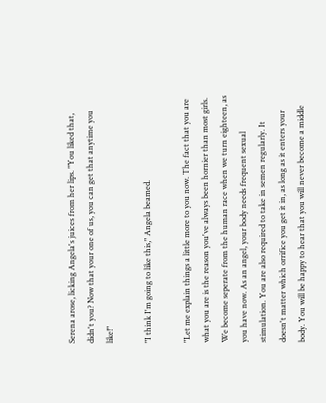Serena arose, licking Angela's juices from her lips. "You liked that, didn't you? Now that your one of us, you can get that anytime you like!"

"I think I'm going to like this," Angela beamed.

"Let me explain things a little more to you now. The fact that you are what you are is the reason you've always been hornier than most girls. We become seperate from the human race when we turn eighteen, as you have now. As an angel, your body needs frequent sexual stimulation. You are also required to take in semen regularly. It doesn't matter which orrifice you get it in, as long as it enters your body. You will be happy to hear that you will never become a middle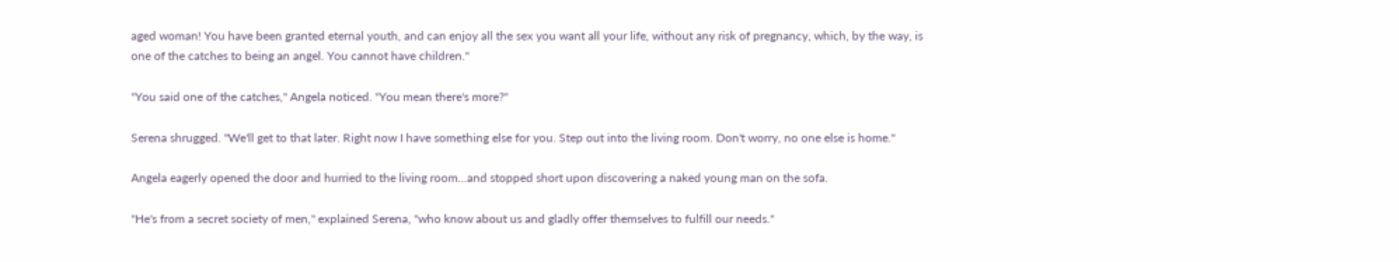aged woman! You have been granted eternal youth, and can enjoy all the sex you want all your life, without any risk of pregnancy, which, by the way, is one of the catches to being an angel. You cannot have children."

"You said one of the catches," Angela noticed. "You mean there's more?"

Serena shrugged. "We'll get to that later. Right now I have something else for you. Step out into the living room. Don't worry, no one else is home."

Angela eagerly opened the door and hurried to the living room...and stopped short upon discovering a naked young man on the sofa.

"He's from a secret society of men," explained Serena, "who know about us and gladly offer themselves to fulfill our needs."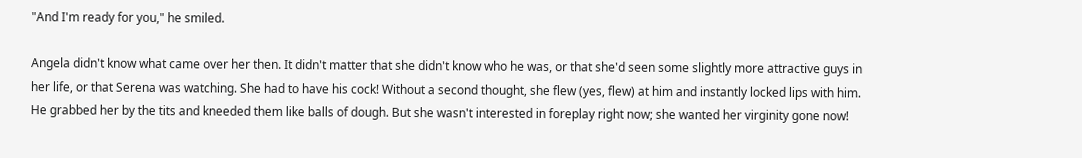"And I'm ready for you," he smiled.

Angela didn't know what came over her then. It didn't matter that she didn't know who he was, or that she'd seen some slightly more attractive guys in her life, or that Serena was watching. She had to have his cock! Without a second thought, she flew (yes, flew) at him and instantly locked lips with him. He grabbed her by the tits and kneeded them like balls of dough. But she wasn't interested in foreplay right now; she wanted her virginity gone now!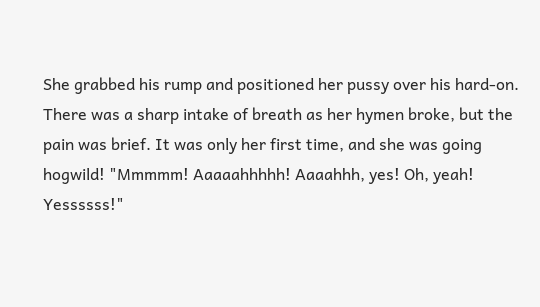She grabbed his rump and positioned her pussy over his hard-on. There was a sharp intake of breath as her hymen broke, but the pain was brief. It was only her first time, and she was going hogwild! "Mmmmm! Aaaaahhhhh! Aaaahhh, yes! Oh, yeah! Yessssss!"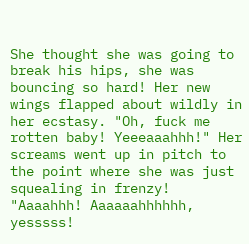She thought she was going to break his hips, she was bouncing so hard! Her new wings flapped about wildly in her ecstasy. "Oh, fuck me rotten baby! Yeeeaaahhh!" Her screams went up in pitch to the point where she was just squealing in frenzy! "Aaaahhh! Aaaaaahhhhhh, yesssss!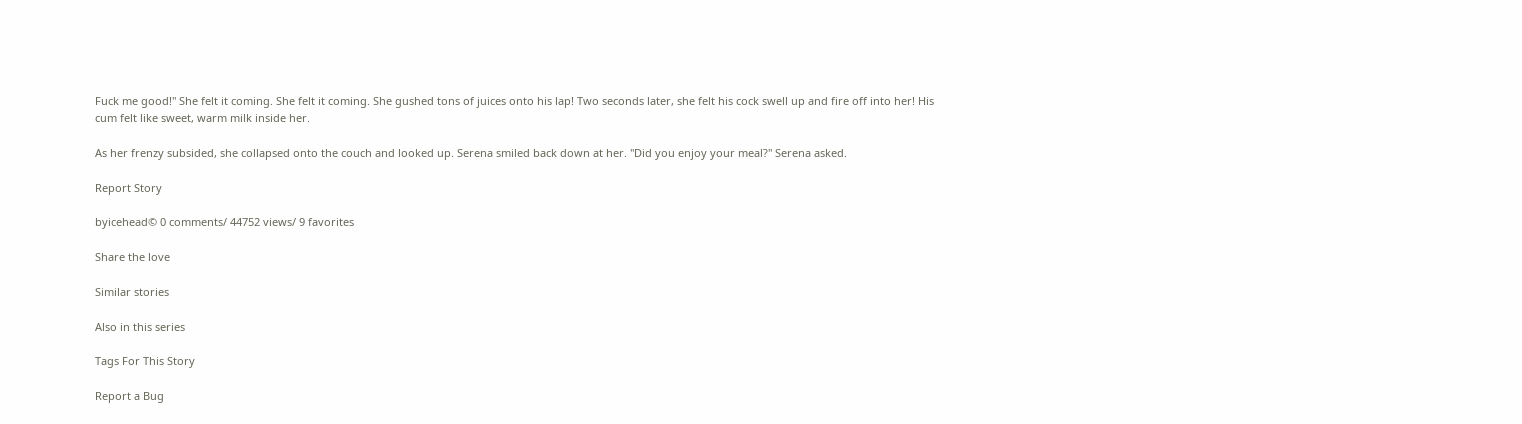Fuck me good!" She felt it coming. She felt it coming. She gushed tons of juices onto his lap! Two seconds later, she felt his cock swell up and fire off into her! His cum felt like sweet, warm milk inside her.

As her frenzy subsided, she collapsed onto the couch and looked up. Serena smiled back down at her. "Did you enjoy your meal?" Serena asked.

Report Story

byicehead© 0 comments/ 44752 views/ 9 favorites

Share the love

Similar stories

Also in this series

Tags For This Story

Report a Bug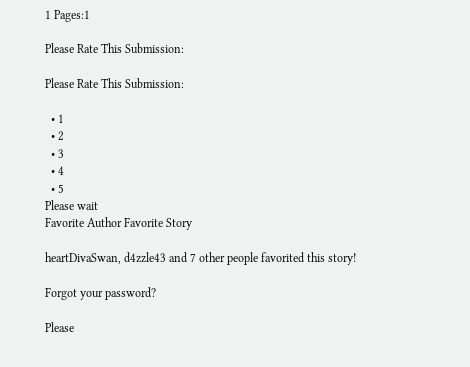1 Pages:1

Please Rate This Submission:

Please Rate This Submission:

  • 1
  • 2
  • 3
  • 4
  • 5
Please wait
Favorite Author Favorite Story

heartDivaSwan, d4zzle43 and 7 other people favorited this story!

Forgot your password?

Please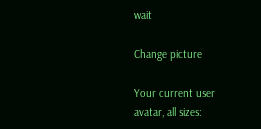wait

Change picture

Your current user avatar, all sizes: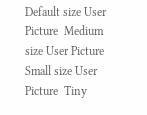Default size User Picture  Medium size User Picture  Small size User Picture  Tiny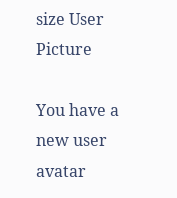size User Picture

You have a new user avatar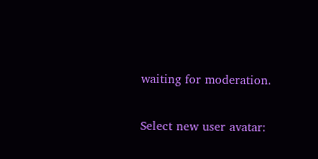waiting for moderation.

Select new user avatar: